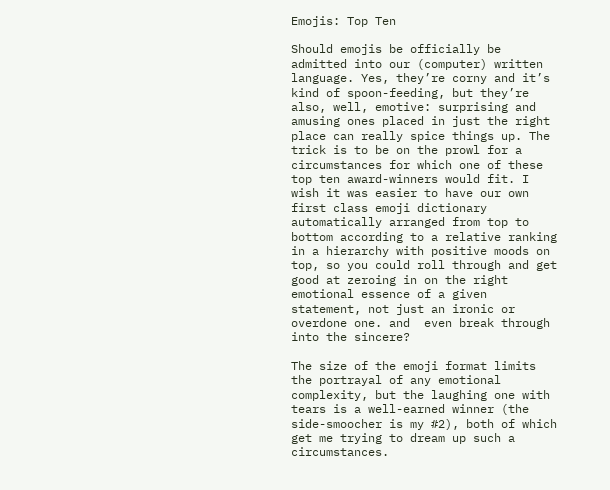Emojis: Top Ten

Should emojis be officially be admitted into our (computer) written language. Yes, they’re corny and it’s kind of spoon-feeding, but they’re also, well, emotive: surprising and amusing ones placed in just the right place can really spice things up. The trick is to be on the prowl for a circumstances for which one of these top ten award-winners would fit. I wish it was easier to have our own first class emoji dictionary automatically arranged from top to bottom according to a relative ranking in a hierarchy with positive moods on top, so you could roll through and get good at zeroing in on the right emotional essence of a given statement, not just an ironic or overdone one. and  even break through into the sincere?

The size of the emoji format limits the portrayal of any emotional complexity, but the laughing one with tears is a well-earned winner (the side-smoocher is my #2), both of which get me trying to dream up such a circumstances.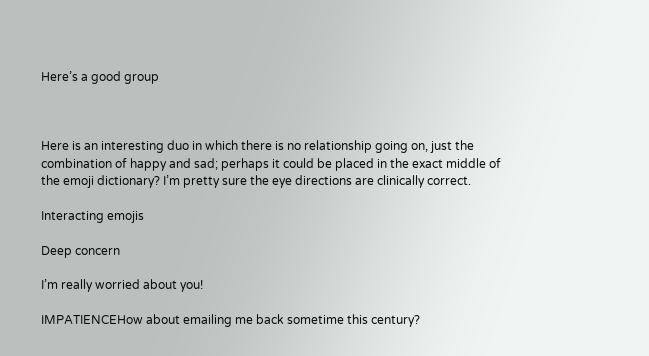Here’s a good group



Here is an interesting duo in which there is no relationship going on, just the combination of happy and sad; perhaps it could be placed in the exact middle of the emoji dictionary? I’m pretty sure the eye directions are clinically correct.

Interacting emojis

Deep concern

I’m really worried about you!

IMPATIENCEHow about emailing me back sometime this century?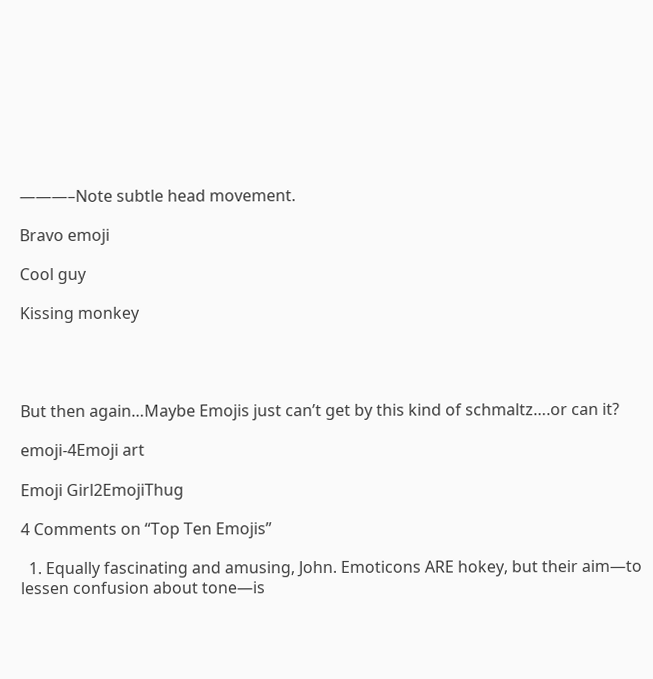———–Note subtle head movement.

Bravo emoji

Cool guy

Kissing monkey




But then again…Maybe Emojis just can’t get by this kind of schmaltz….or can it?

emoji-4Emoji art

Emoji Girl2EmojiThug

4 Comments on “Top Ten Emojis”

  1. Equally fascinating and amusing, John. Emoticons ARE hokey, but their aim—to lessen confusion about tone—is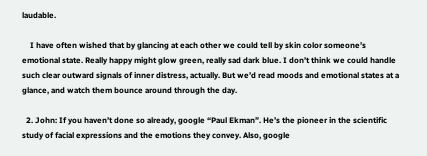laudable.

    I have often wished that by glancing at each other we could tell by skin color someone’s emotional state. Really happy might glow green, really sad dark blue. I don’t think we could handle such clear outward signals of inner distress, actually. But we’d read moods and emotional states at a glance, and watch them bounce around through the day.

  2. John: If you haven’t done so already, google “Paul Ekman”. He’s the pioneer in the scientific study of facial expressions and the emotions they convey. Also, google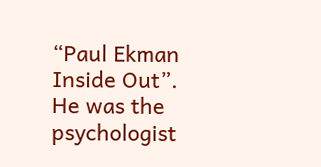“Paul Ekman Inside Out”. He was the psychologist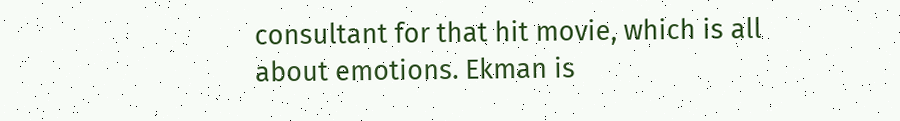consultant for that hit movie, which is all about emotions. Ekman is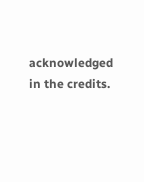acknowledged in the credits.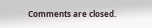Comments are closed.